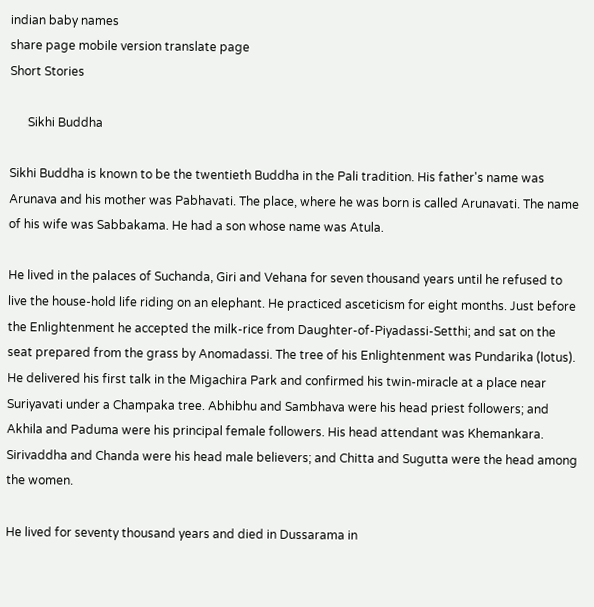indian baby names
share page mobile version translate page
Short Stories

      Sikhi Buddha

Sikhi Buddha is known to be the twentieth Buddha in the Pali tradition. His father's name was Arunava and his mother was Pabhavati. The place, where he was born is called Arunavati. The name of his wife was Sabbakama. He had a son whose name was Atula.

He lived in the palaces of Suchanda, Giri and Vehana for seven thousand years until he refused to live the house-hold life riding on an elephant. He practiced asceticism for eight months. Just before the Enlightenment he accepted the milk-rice from Daughter-of-Piyadassi-Setthi; and sat on the seat prepared from the grass by Anomadassi. The tree of his Enlightenment was Pundarika (lotus). He delivered his first talk in the Migachira Park and confirmed his twin-miracle at a place near Suriyavati under a Champaka tree. Abhibhu and Sambhava were his head priest followers; and Akhila and Paduma were his principal female followers. His head attendant was Khemankara. Sirivaddha and Chanda were his head male believers; and Chitta and Sugutta were the head among the women.

He lived for seventy thousand years and died in Dussarama in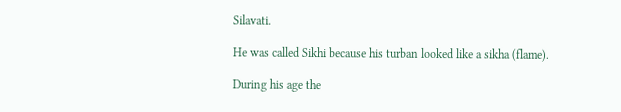Silavati.

He was called Sikhi because his turban looked like a sikha (flame).

During his age the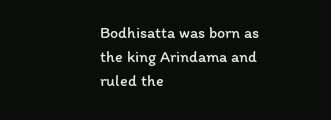Bodhisatta was born as the king Arindama and ruled the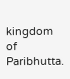kingdom of Paribhutta.